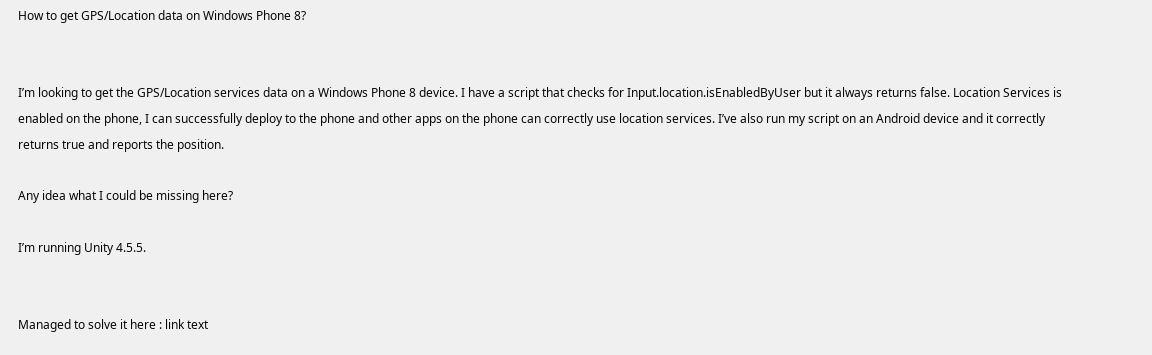How to get GPS/Location data on Windows Phone 8?


I’m looking to get the GPS/Location services data on a Windows Phone 8 device. I have a script that checks for Input.location.isEnabledByUser but it always returns false. Location Services is enabled on the phone, I can successfully deploy to the phone and other apps on the phone can correctly use location services. I’ve also run my script on an Android device and it correctly returns true and reports the position.

Any idea what I could be missing here?

I’m running Unity 4.5.5.


Managed to solve it here : link text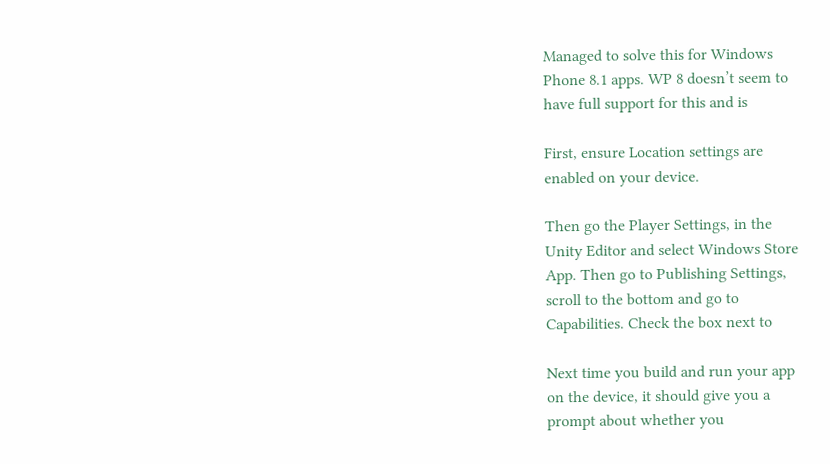Managed to solve this for Windows
Phone 8.1 apps. WP 8 doesn’t seem to
have full support for this and is

First, ensure Location settings are
enabled on your device.

Then go the Player Settings, in the
Unity Editor and select Windows Store
App. Then go to Publishing Settings,
scroll to the bottom and go to
Capabilities. Check the box next to

Next time you build and run your app
on the device, it should give you a
prompt about whether you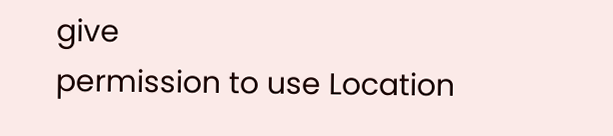give
permission to use Location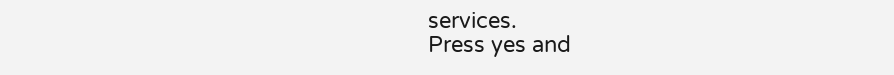services.
Press yes and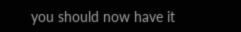you should now have it